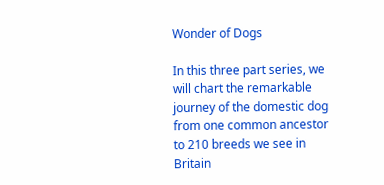Wonder of Dogs

In this three part series, we will chart the remarkable journey of the domestic dog from one common ancestor to 210 breeds we see in Britain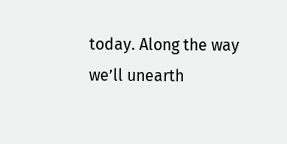today. Along the way we’ll unearth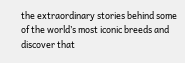the extraordinary stories behind some of the world’s most iconic breeds and discover that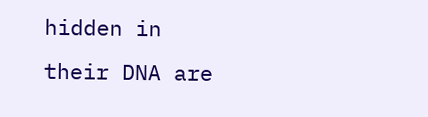hidden in their DNA are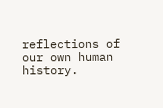reflections of our own human history.